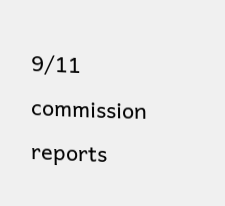9/11 commission reports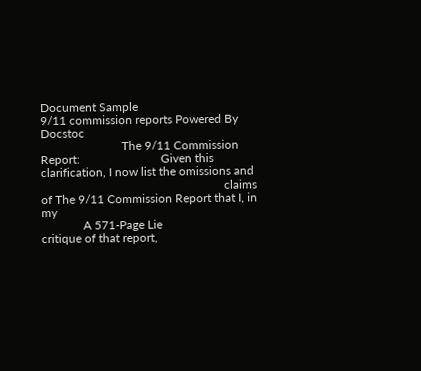Document Sample
9/11 commission reports Powered By Docstoc
                           The 9/11 Commission Report:                           Given this clarification, I now list the omissions and
                                                             claims of The 9/11 Commission Report that I, in my
              A 571-Page Lie                                 critique of that report,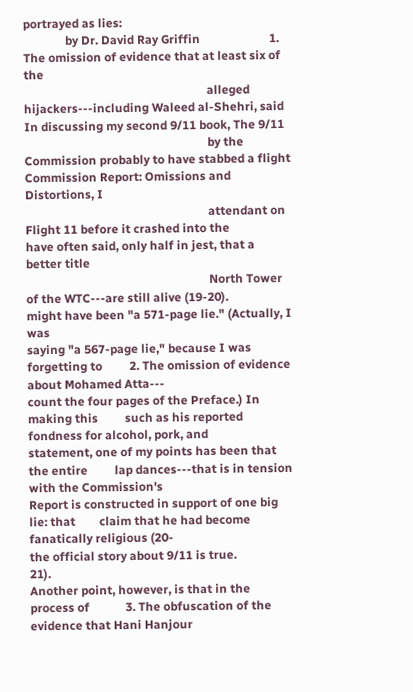portrayed as lies:
              by Dr. David Ray Griffin                       1. The omission of evidence that at least six of the
                                                             alleged hijackers---including Waleed al-Shehri, said
In discussing my second 9/11 book, The 9/11
                                                             by the Commission probably to have stabbed a flight
Commission Report: Omissions and Distortions, I
                                                             attendant on Flight 11 before it crashed into the
have often said, only half in jest, that a better title
                                                             North Tower of the WTC---are still alive (19-20).
might have been "a 571-page lie." (Actually, I was
saying "a 567-page lie," because I was forgetting to         2. The omission of evidence about Mohamed Atta---
count the four pages of the Preface.) In making this         such as his reported fondness for alcohol, pork, and
statement, one of my points has been that the entire         lap dances---that is in tension with the Commission's
Report is constructed in support of one big lie: that        claim that he had become fanatically religious (20-
the official story about 9/11 is true.                       21).
Another point, however, is that in the process of            3. The obfuscation of the evidence that Hani Hanjour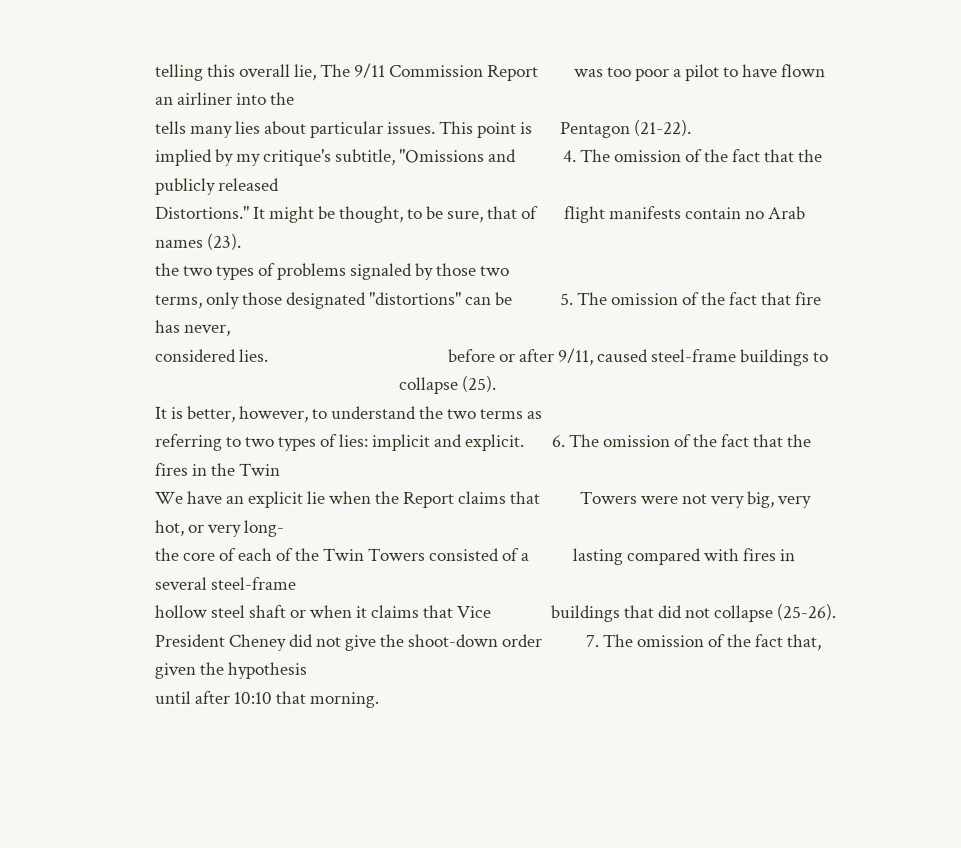telling this overall lie, The 9/11 Commission Report         was too poor a pilot to have flown an airliner into the
tells many lies about particular issues. This point is       Pentagon (21-22).
implied by my critique's subtitle, "Omissions and            4. The omission of the fact that the publicly released
Distortions." It might be thought, to be sure, that of       flight manifests contain no Arab names (23).
the two types of problems signaled by those two
terms, only those designated "distortions" can be            5. The omission of the fact that fire has never,
considered lies.                                             before or after 9/11, caused steel-frame buildings to
                                                             collapse (25).
It is better, however, to understand the two terms as
referring to two types of lies: implicit and explicit.       6. The omission of the fact that the fires in the Twin
We have an explicit lie when the Report claims that          Towers were not very big, very hot, or very long-
the core of each of the Twin Towers consisted of a           lasting compared with fires in several steel-frame
hollow steel shaft or when it claims that Vice               buildings that did not collapse (25-26).
President Cheney did not give the shoot-down order           7. The omission of the fact that, given the hypothesis
until after 10:10 that morning.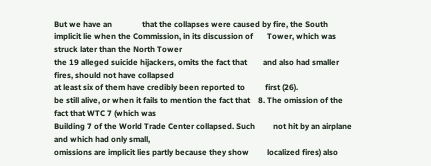But we have an               that the collapses were caused by fire, the South
implicit lie when the Commission, in its discussion of       Tower, which was struck later than the North Tower
the 19 alleged suicide hijackers, omits the fact that        and also had smaller fires, should not have collapsed
at least six of them have credibly been reported to          first (26).
be still alive, or when it fails to mention the fact that    8. The omission of the fact that WTC 7 (which was
Building 7 of the World Trade Center collapsed. Such         not hit by an airplane and which had only small,
omissions are implicit lies partly because they show         localized fires) also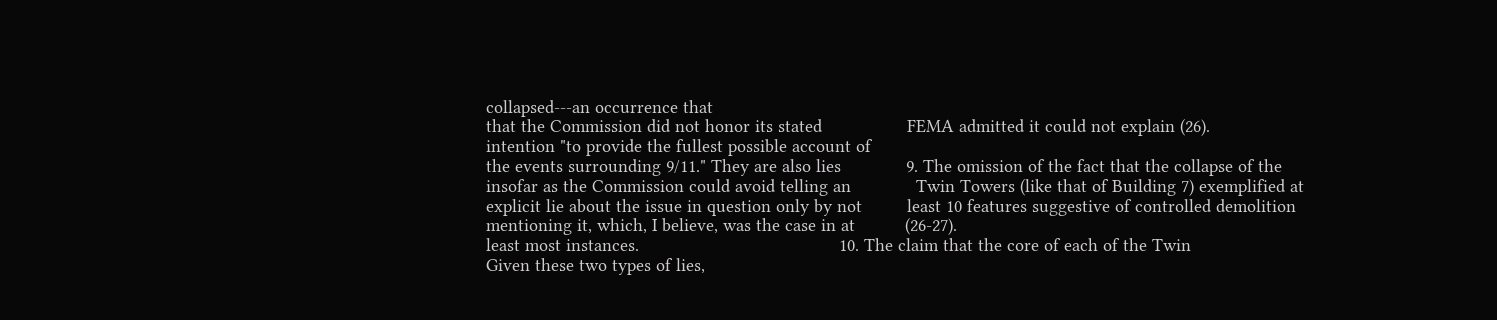collapsed---an occurrence that
that the Commission did not honor its stated                 FEMA admitted it could not explain (26).
intention "to provide the fullest possible account of
the events surrounding 9/11." They are also lies             9. The omission of the fact that the collapse of the
insofar as the Commission could avoid telling an             Twin Towers (like that of Building 7) exemplified at
explicit lie about the issue in question only by not         least 10 features suggestive of controlled demolition
mentioning it, which, I believe, was the case in at          (26-27).
least most instances.                                        10. The claim that the core of each of the Twin
Given these two types of lies,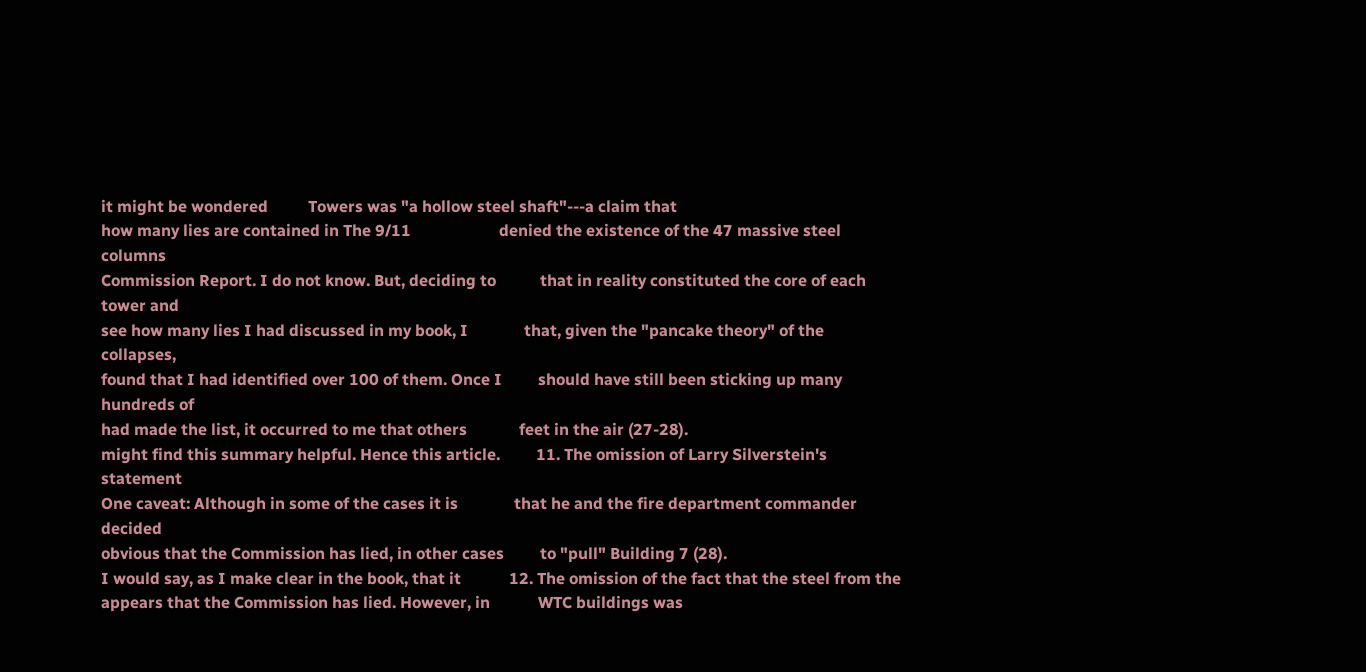it might be wondered          Towers was "a hollow steel shaft"---a claim that
how many lies are contained in The 9/11                      denied the existence of the 47 massive steel columns
Commission Report. I do not know. But, deciding to           that in reality constituted the core of each tower and
see how many lies I had discussed in my book, I              that, given the "pancake theory" of the collapses,
found that I had identified over 100 of them. Once I         should have still been sticking up many hundreds of
had made the list, it occurred to me that others             feet in the air (27-28).
might find this summary helpful. Hence this article.         11. The omission of Larry Silverstein's statement
One caveat: Although in some of the cases it is              that he and the fire department commander decided
obvious that the Commission has lied, in other cases         to "pull" Building 7 (28).
I would say, as I make clear in the book, that it            12. The omission of the fact that the steel from the
appears that the Commission has lied. However, in            WTC buildings was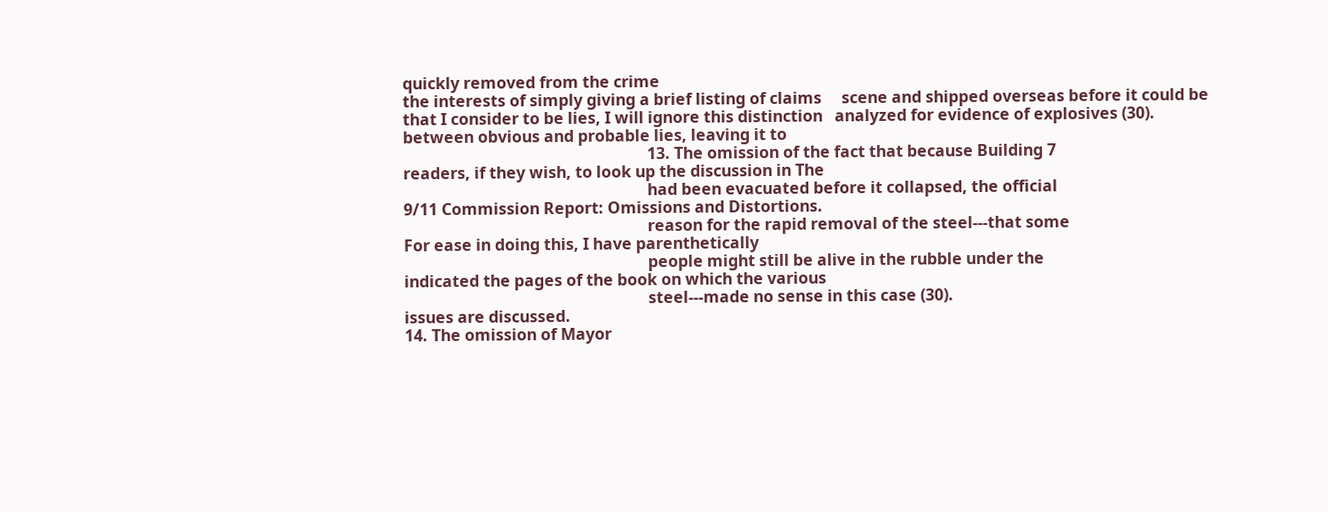quickly removed from the crime
the interests of simply giving a brief listing of claims     scene and shipped overseas before it could be
that I consider to be lies, I will ignore this distinction   analyzed for evidence of explosives (30).
between obvious and probable lies, leaving it to
                                                             13. The omission of the fact that because Building 7
readers, if they wish, to look up the discussion in The
                                                             had been evacuated before it collapsed, the official
9/11 Commission Report: Omissions and Distortions.
                                                             reason for the rapid removal of the steel---that some
For ease in doing this, I have parenthetically
                                                             people might still be alive in the rubble under the
indicated the pages of the book on which the various
                                                             steel---made no sense in this case (30).
issues are discussed.
14. The omission of Mayor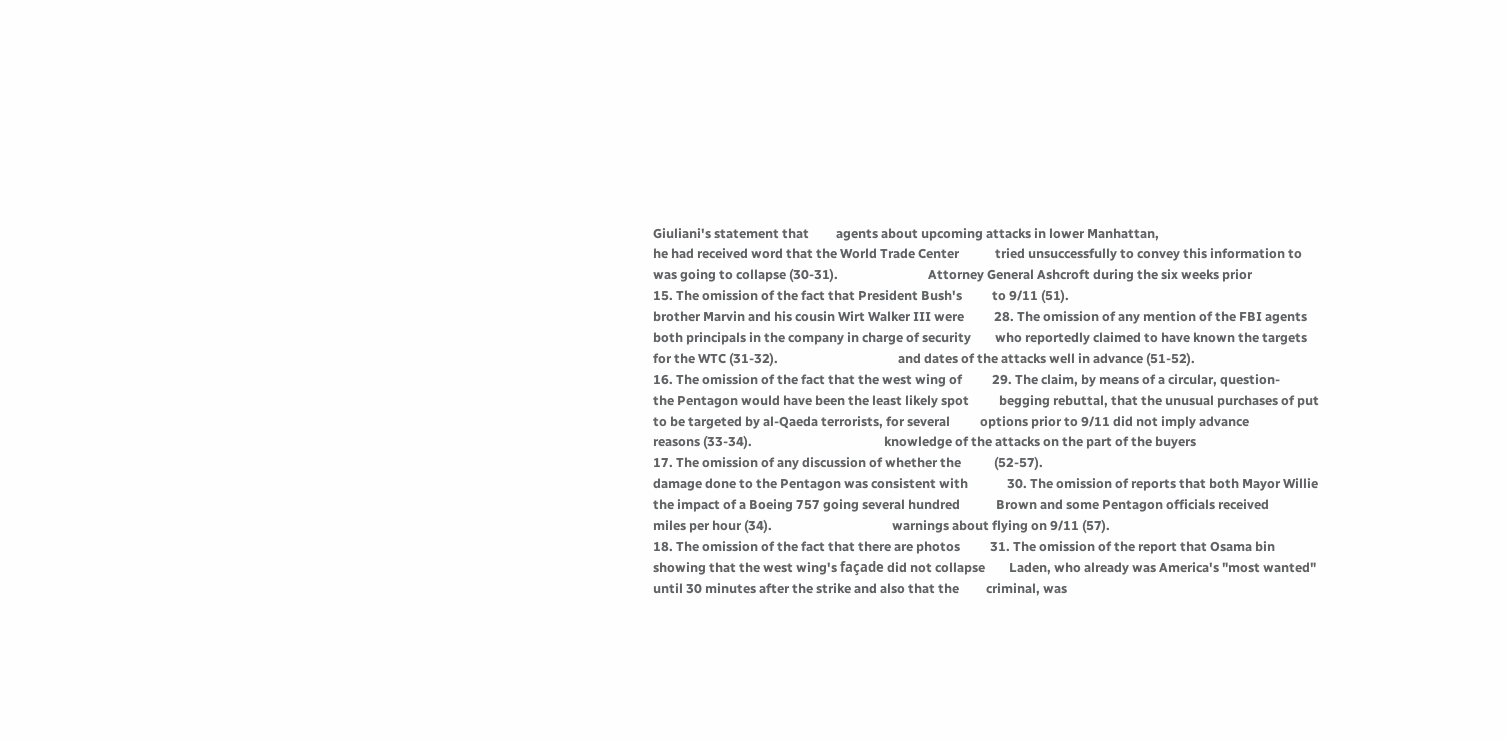Giuliani's statement that         agents about upcoming attacks in lower Manhattan,
he had received word that the World Trade Center            tried unsuccessfully to convey this information to
was going to collapse (30-31).                              Attorney General Ashcroft during the six weeks prior
15. The omission of the fact that President Bush's          to 9/11 (51).
brother Marvin and his cousin Wirt Walker III were          28. The omission of any mention of the FBI agents
both principals in the company in charge of security        who reportedly claimed to have known the targets
for the WTC (31-32).                                        and dates of the attacks well in advance (51-52).
16. The omission of the fact that the west wing of          29. The claim, by means of a circular, question-
the Pentagon would have been the least likely spot          begging rebuttal, that the unusual purchases of put
to be targeted by al-Qaeda terrorists, for several          options prior to 9/11 did not imply advance
reasons (33-34).                                            knowledge of the attacks on the part of the buyers
17. The omission of any discussion of whether the           (52-57).
damage done to the Pentagon was consistent with             30. The omission of reports that both Mayor Willie
the impact of a Boeing 757 going several hundred            Brown and some Pentagon officials received
miles per hour (34).                                        warnings about flying on 9/11 (57).
18. The omission of the fact that there are photos          31. The omission of the report that Osama bin
showing that the west wing's façade did not collapse        Laden, who already was America's "most wanted"
until 30 minutes after the strike and also that the         criminal, was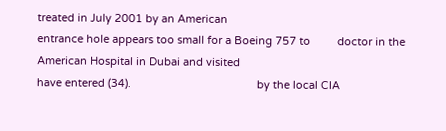treated in July 2001 by an American
entrance hole appears too small for a Boeing 757 to         doctor in the American Hospital in Dubai and visited
have entered (34).                                          by the local CIA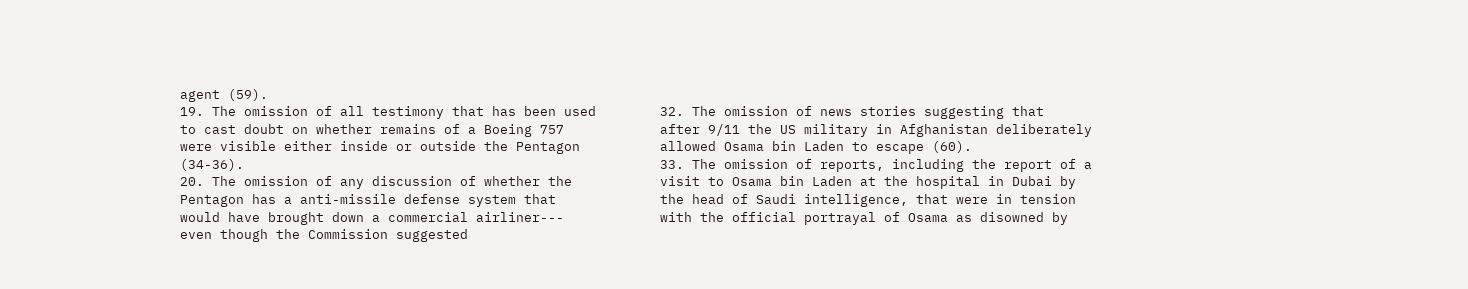agent (59).
19. The omission of all testimony that has been used        32. The omission of news stories suggesting that
to cast doubt on whether remains of a Boeing 757            after 9/11 the US military in Afghanistan deliberately
were visible either inside or outside the Pentagon          allowed Osama bin Laden to escape (60).
(34-36).                                                    33. The omission of reports, including the report of a
20. The omission of any discussion of whether the           visit to Osama bin Laden at the hospital in Dubai by
Pentagon has a anti-missile defense system that             the head of Saudi intelligence, that were in tension
would have brought down a commercial airliner---            with the official portrayal of Osama as disowned by
even though the Commission suggested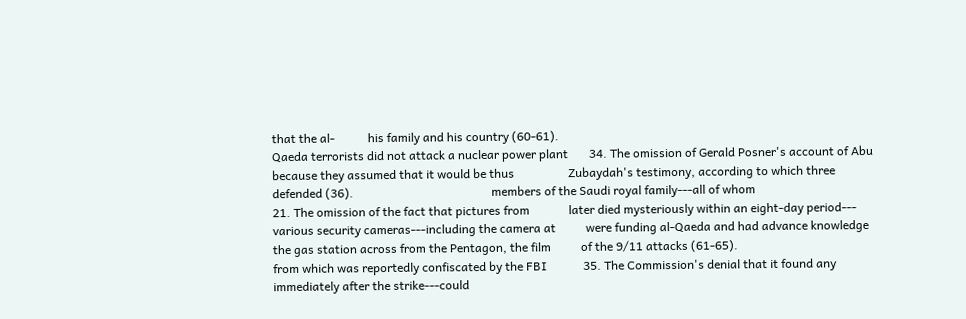that the al-           his family and his country (60-61).
Qaeda terrorists did not attack a nuclear power plant       34. The omission of Gerald Posner's account of Abu
because they assumed that it would be thus                  Zubaydah's testimony, according to which three
defended (36).                                              members of the Saudi royal family---all of whom
21. The omission of the fact that pictures from             later died mysteriously within an eight-day period---
various security cameras---including the camera at          were funding al-Qaeda and had advance knowledge
the gas station across from the Pentagon, the film          of the 9/11 attacks (61-65).
from which was reportedly confiscated by the FBI            35. The Commission's denial that it found any
immediately after the strike---could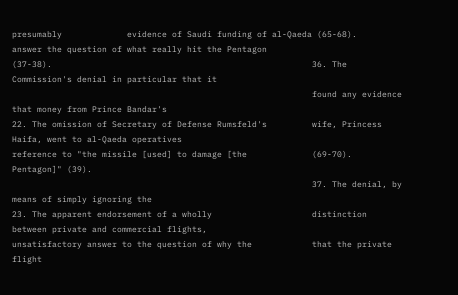presumably             evidence of Saudi funding of al-Qaeda (65-68).
answer the question of what really hit the Pentagon
(37-38).                                                    36. The Commission's denial in particular that it
                                                            found any evidence that money from Prince Bandar's
22. The omission of Secretary of Defense Rumsfeld's         wife, Princess Haifa, went to al-Qaeda operatives
reference to "the missile [used] to damage [the             (69-70).
Pentagon]" (39).
                                                            37. The denial, by means of simply ignoring the
23. The apparent endorsement of a wholly                    distinction between private and commercial flights,
unsatisfactory answer to the question of why the            that the private flight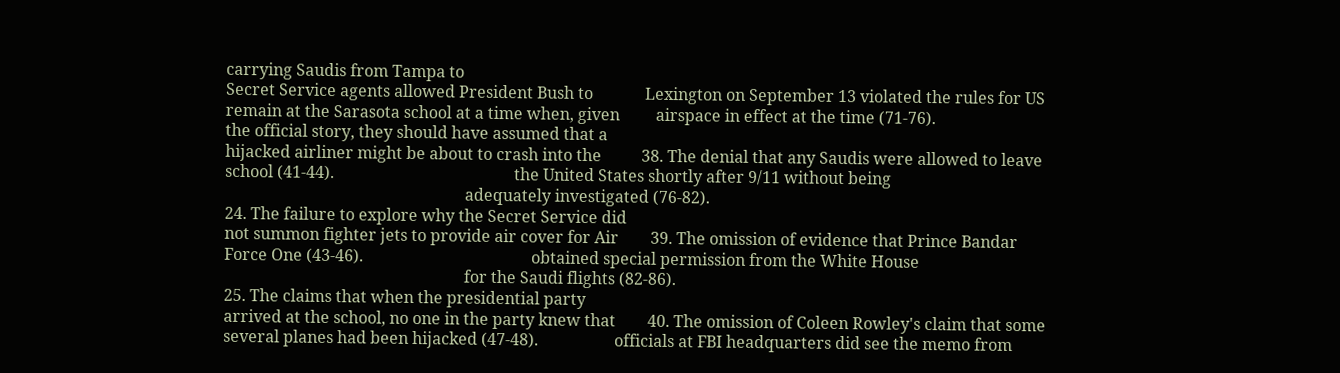carrying Saudis from Tampa to
Secret Service agents allowed President Bush to             Lexington on September 13 violated the rules for US
remain at the Sarasota school at a time when, given         airspace in effect at the time (71-76).
the official story, they should have assumed that a
hijacked airliner might be about to crash into the          38. The denial that any Saudis were allowed to leave
school (41-44).                                             the United States shortly after 9/11 without being
                                                            adequately investigated (76-82).
24. The failure to explore why the Secret Service did
not summon fighter jets to provide air cover for Air        39. The omission of evidence that Prince Bandar
Force One (43-46).                                          obtained special permission from the White House
                                                            for the Saudi flights (82-86).
25. The claims that when the presidential party
arrived at the school, no one in the party knew that        40. The omission of Coleen Rowley's claim that some
several planes had been hijacked (47-48).                   officials at FBI headquarters did see the memo from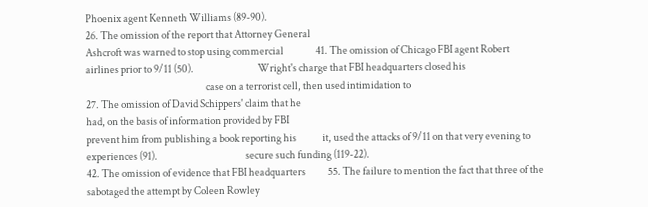Phoenix agent Kenneth Williams (89-90).
26. The omission of the report that Attorney General
Ashcroft was warned to stop using commercial                41. The omission of Chicago FBI agent Robert
airlines prior to 9/11 (50).                                Wright's charge that FBI headquarters closed his
                                                            case on a terrorist cell, then used intimidation to
27. The omission of David Schippers' claim that he
had, on the basis of information provided by FBI
prevent him from publishing a book reporting his             it, used the attacks of 9/11 on that very evening to
experiences (91).                                            secure such funding (119-22).
42. The omission of evidence that FBI headquarters           55. The failure to mention the fact that three of the
sabotaged the attempt by Coleen Rowley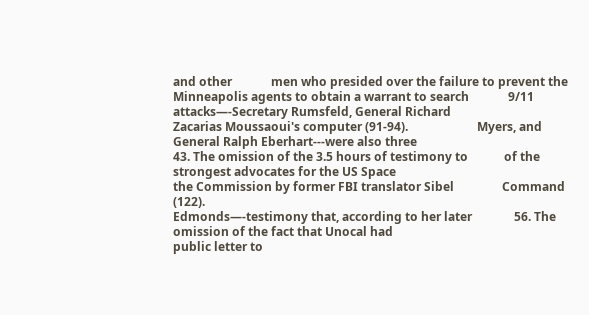and other             men who presided over the failure to prevent the
Minneapolis agents to obtain a warrant to search             9/11 attacks—-Secretary Rumsfeld, General Richard
Zacarias Moussaoui's computer (91-94).                       Myers, and General Ralph Eberhart---were also three
43. The omission of the 3.5 hours of testimony to            of the strongest advocates for the US Space
the Commission by former FBI translator Sibel                Command (122).
Edmonds—-testimony that, according to her later              56. The omission of the fact that Unocal had
public letter to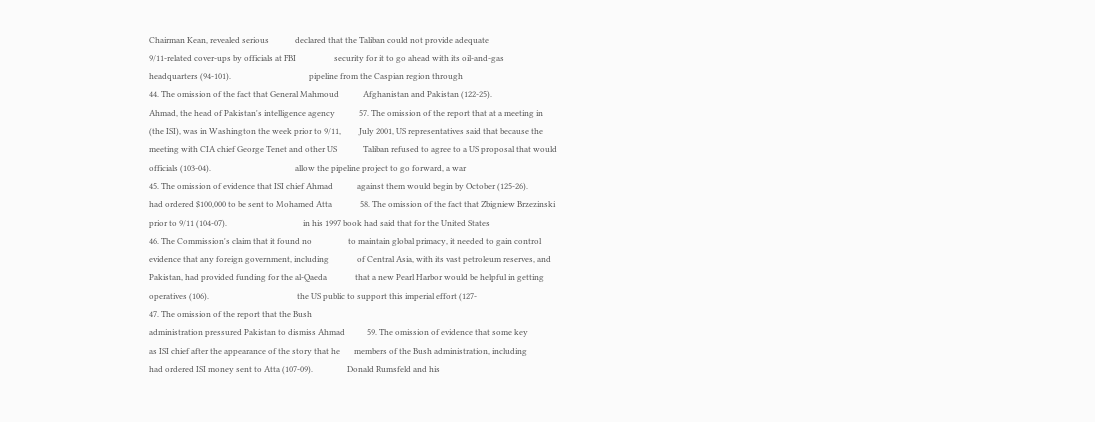Chairman Kean, revealed serious             declared that the Taliban could not provide adequate
9/11-related cover-ups by officials at FBI                   security for it to go ahead with its oil-and-gas
headquarters (94-101).                                       pipeline from the Caspian region through
44. The omission of the fact that General Mahmoud            Afghanistan and Pakistan (122-25).
Ahmad, the head of Pakistan's intelligence agency            57. The omission of the report that at a meeting in
(the ISI), was in Washington the week prior to 9/11,         July 2001, US representatives said that because the
meeting with CIA chief George Tenet and other US             Taliban refused to agree to a US proposal that would
officials (103-04).                                          allow the pipeline project to go forward, a war
45. The omission of evidence that ISI chief Ahmad            against them would begin by October (125-26).
had ordered $100,000 to be sent to Mohamed Atta              58. The omission of the fact that Zbigniew Brzezinski
prior to 9/11 (104-07).                                      in his 1997 book had said that for the United States
46. The Commission's claim that it found no                  to maintain global primacy, it needed to gain control
evidence that any foreign government, including              of Central Asia, with its vast petroleum reserves, and
Pakistan, had provided funding for the al-Qaeda              that a new Pearl Harbor would be helpful in getting
operatives (106).                                            the US public to support this imperial effort (127-
47. The omission of the report that the Bush
administration pressured Pakistan to dismiss Ahmad           59. The omission of evidence that some key
as ISI chief after the appearance of the story that he       members of the Bush administration, including
had ordered ISI money sent to Atta (107-09).                 Donald Rumsfeld and his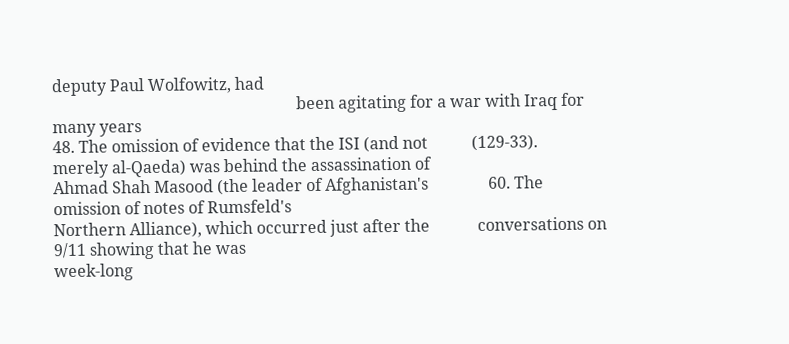deputy Paul Wolfowitz, had
                                                             been agitating for a war with Iraq for many years
48. The omission of evidence that the ISI (and not           (129-33).
merely al-Qaeda) was behind the assassination of
Ahmad Shah Masood (the leader of Afghanistan's               60. The omission of notes of Rumsfeld's
Northern Alliance), which occurred just after the            conversations on 9/11 showing that he was
week-long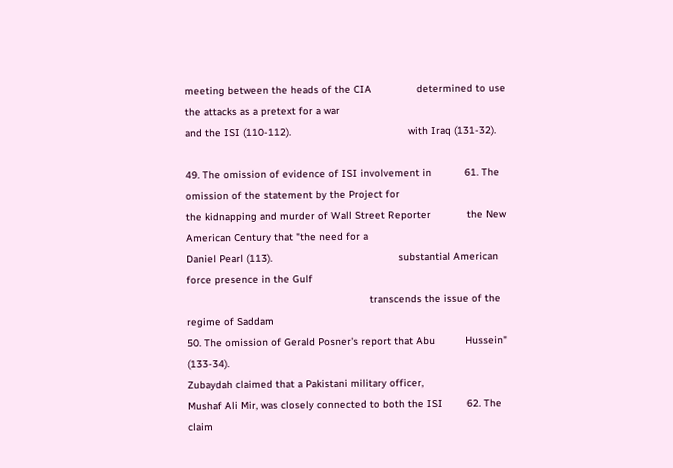meeting between the heads of the CIA               determined to use the attacks as a pretext for a war
and the ISI (110-112).                                       with Iraq (131-32).

49. The omission of evidence of ISI involvement in           61. The omission of the statement by the Project for
the kidnapping and murder of Wall Street Reporter            the New American Century that "the need for a
Daniel Pearl (113).                                          substantial American force presence in the Gulf
                                                             transcends the issue of the regime of Saddam
50. The omission of Gerald Posner's report that Abu          Hussein" (133-34).
Zubaydah claimed that a Pakistani military officer,
Mushaf Ali Mir, was closely connected to both the ISI        62. The claim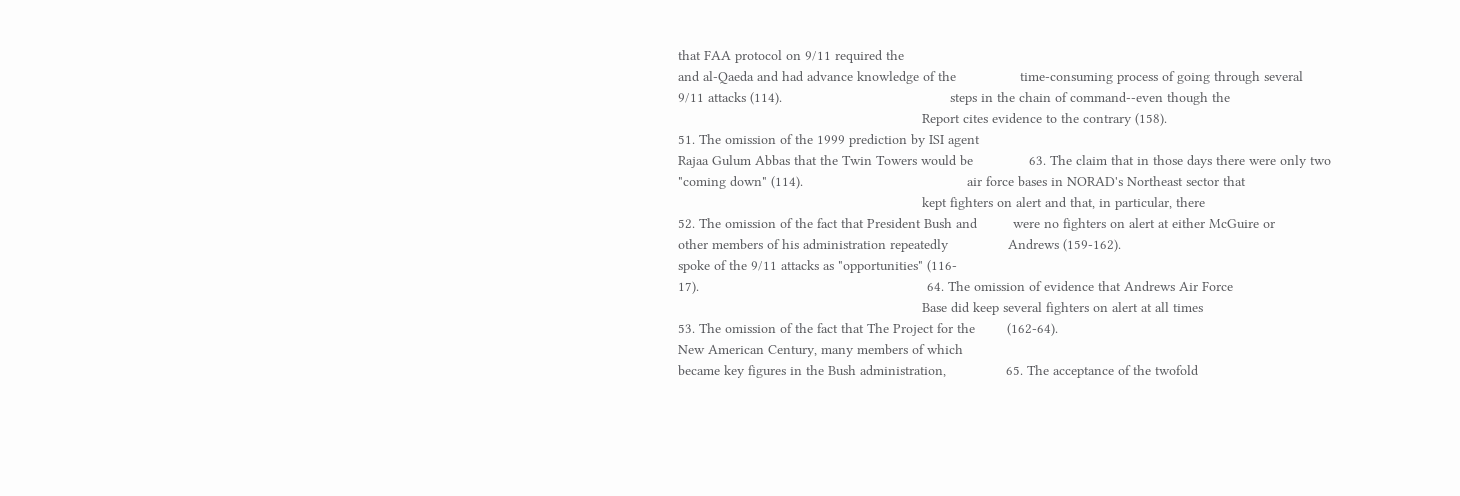that FAA protocol on 9/11 required the
and al-Qaeda and had advance knowledge of the                time-consuming process of going through several
9/11 attacks (114).                                          steps in the chain of command--even though the
                                                             Report cites evidence to the contrary (158).
51. The omission of the 1999 prediction by ISI agent
Rajaa Gulum Abbas that the Twin Towers would be              63. The claim that in those days there were only two
"coming down" (114).                                         air force bases in NORAD's Northeast sector that
                                                             kept fighters on alert and that, in particular, there
52. The omission of the fact that President Bush and         were no fighters on alert at either McGuire or
other members of his administration repeatedly               Andrews (159-162).
spoke of the 9/11 attacks as "opportunities" (116-
17).                                                         64. The omission of evidence that Andrews Air Force
                                                             Base did keep several fighters on alert at all times
53. The omission of the fact that The Project for the        (162-64).
New American Century, many members of which
became key figures in the Bush administration,               65. The acceptance of the twofold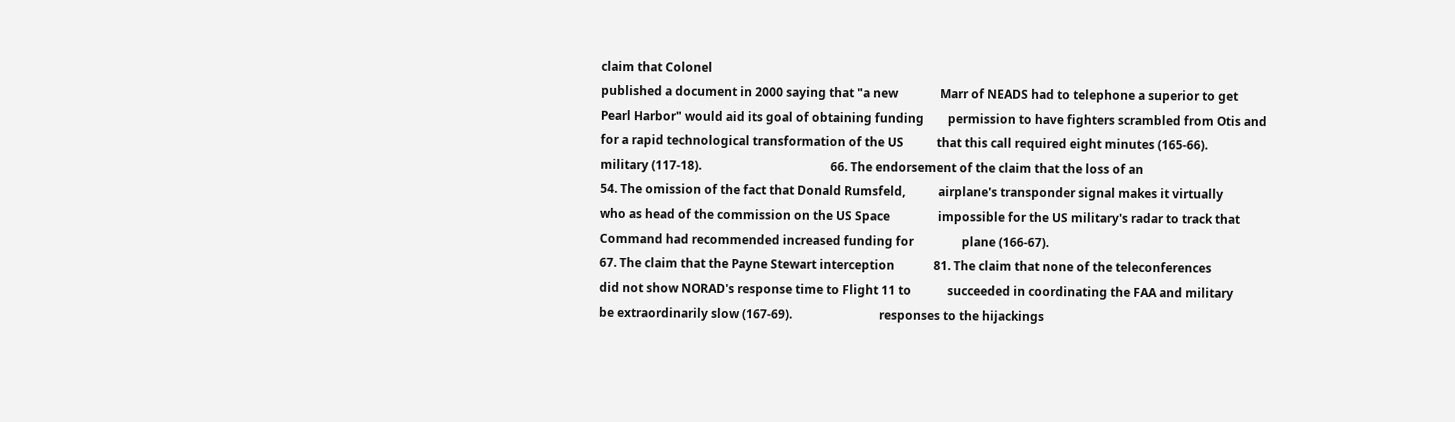claim that Colonel
published a document in 2000 saying that "a new              Marr of NEADS had to telephone a superior to get
Pearl Harbor" would aid its goal of obtaining funding        permission to have fighters scrambled from Otis and
for a rapid technological transformation of the US           that this call required eight minutes (165-66).
military (117-18).                                           66. The endorsement of the claim that the loss of an
54. The omission of the fact that Donald Rumsfeld,           airplane's transponder signal makes it virtually
who as head of the commission on the US Space                impossible for the US military's radar to track that
Command had recommended increased funding for                plane (166-67).
67. The claim that the Payne Stewart interception             81. The claim that none of the teleconferences
did not show NORAD's response time to Flight 11 to            succeeded in coordinating the FAA and military
be extraordinarily slow (167-69).                             responses to the hijackings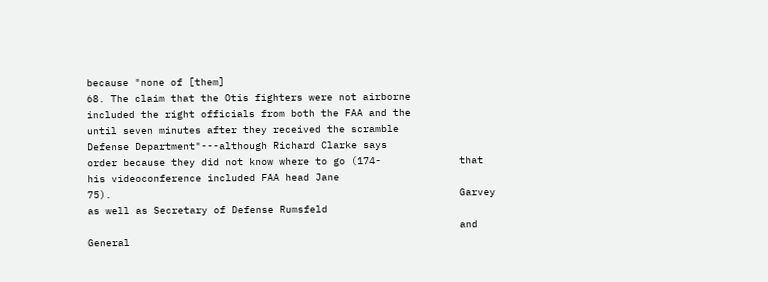because "none of [them]
68. The claim that the Otis fighters were not airborne        included the right officials from both the FAA and the
until seven minutes after they received the scramble          Defense Department"---although Richard Clarke says
order because they did not know where to go (174-             that his videoconference included FAA head Jane
75).                                                          Garvey as well as Secretary of Defense Rumsfeld
                                                              and General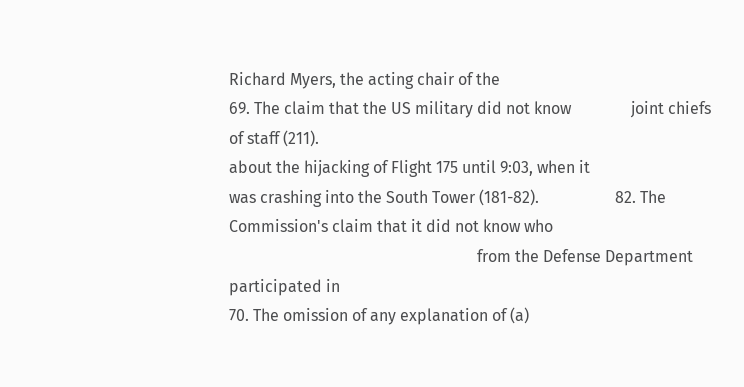Richard Myers, the acting chair of the
69. The claim that the US military did not know               joint chiefs of staff (211).
about the hijacking of Flight 175 until 9:03, when it
was crashing into the South Tower (181-82).                   82. The Commission's claim that it did not know who
                                                              from the Defense Department participated in
70. The omission of any explanation of (a)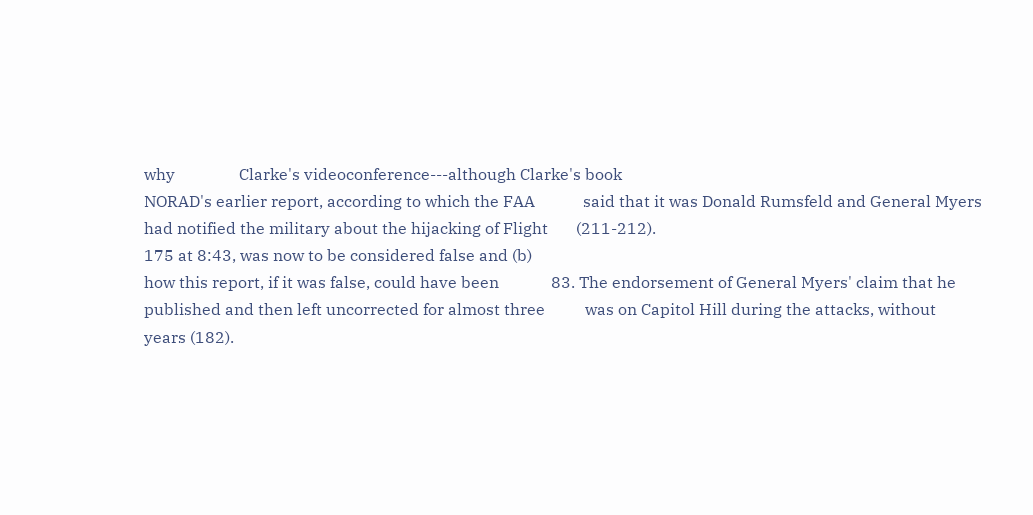why                Clarke's videoconference---although Clarke's book
NORAD's earlier report, according to which the FAA            said that it was Donald Rumsfeld and General Myers
had notified the military about the hijacking of Flight       (211-212).
175 at 8:43, was now to be considered false and (b)
how this report, if it was false, could have been             83. The endorsement of General Myers' claim that he
published and then left uncorrected for almost three          was on Capitol Hill during the attacks, without
years (182).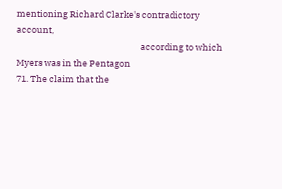mentioning Richard Clarke's contradictory account,
                                                              according to which Myers was in the Pentagon
71. The claim that the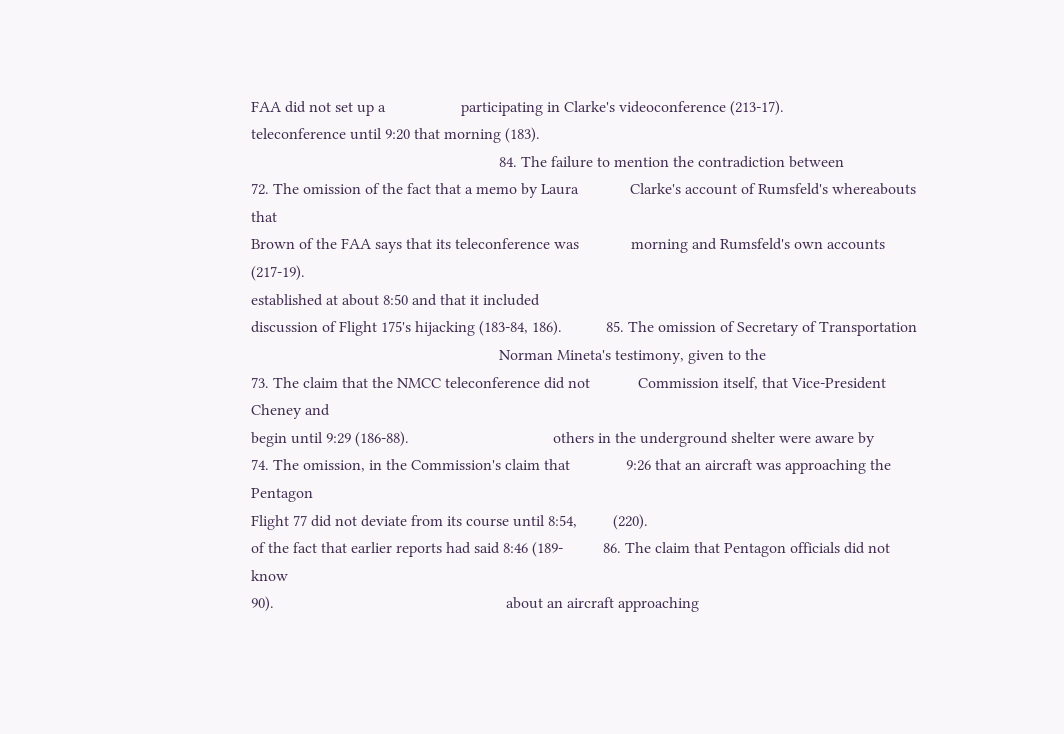FAA did not set up a                   participating in Clarke's videoconference (213-17).
teleconference until 9:20 that morning (183).
                                                              84. The failure to mention the contradiction between
72. The omission of the fact that a memo by Laura             Clarke's account of Rumsfeld's whereabouts that
Brown of the FAA says that its teleconference was             morning and Rumsfeld's own accounts (217-19).
established at about 8:50 and that it included
discussion of Flight 175's hijacking (183-84, 186).           85. The omission of Secretary of Transportation
                                                              Norman Mineta's testimony, given to the
73. The claim that the NMCC teleconference did not            Commission itself, that Vice-President Cheney and
begin until 9:29 (186-88).                                    others in the underground shelter were aware by
74. The omission, in the Commission's claim that              9:26 that an aircraft was approaching the Pentagon
Flight 77 did not deviate from its course until 8:54,         (220).
of the fact that earlier reports had said 8:46 (189-          86. The claim that Pentagon officials did not know
90).                                                          about an aircraft approaching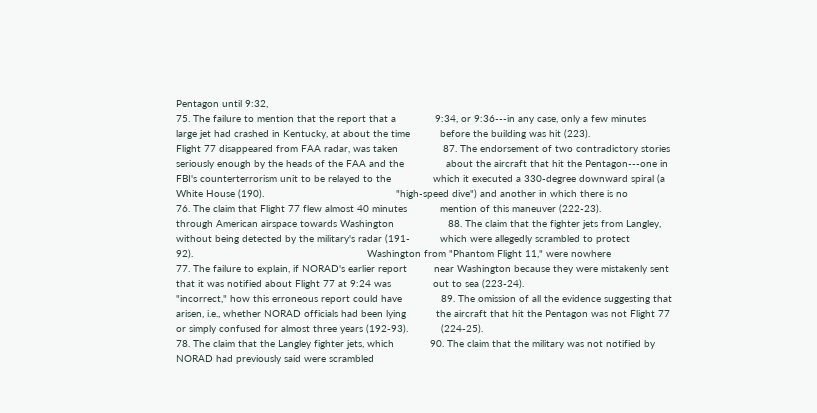Pentagon until 9:32,
75. The failure to mention that the report that a             9:34, or 9:36---in any case, only a few minutes
large jet had crashed in Kentucky, at about the time          before the building was hit (223).
Flight 77 disappeared from FAA radar, was taken               87. The endorsement of two contradictory stories
seriously enough by the heads of the FAA and the              about the aircraft that hit the Pentagon---one in
FBI's counterterrorism unit to be relayed to the              which it executed a 330-degree downward spiral (a
White House (190).                                            "high-speed dive") and another in which there is no
76. The claim that Flight 77 flew almost 40 minutes           mention of this maneuver (222-23).
through American airspace towards Washington                  88. The claim that the fighter jets from Langley,
without being detected by the military's radar (191-          which were allegedly scrambled to protect
92).                                                          Washington from "Phantom Flight 11," were nowhere
77. The failure to explain, if NORAD's earlier report         near Washington because they were mistakenly sent
that it was notified about Flight 77 at 9:24 was              out to sea (223-24).
"incorrect," how this erroneous report could have             89. The omission of all the evidence suggesting that
arisen, i.e., whether NORAD officials had been lying          the aircraft that hit the Pentagon was not Flight 77
or simply confused for almost three years (192-93).           (224-25).
78. The claim that the Langley fighter jets, which            90. The claim that the military was not notified by
NORAD had previously said were scrambled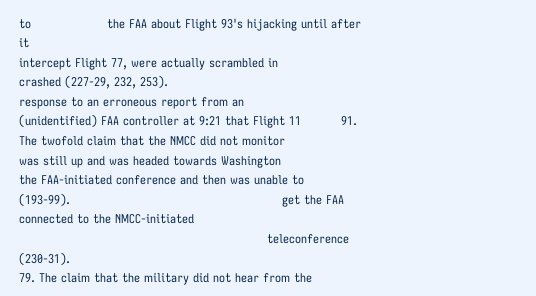to                   the FAA about Flight 93's hijacking until after it
intercept Flight 77, were actually scrambled in               crashed (227-29, 232, 253).
response to an erroneous report from an
(unidentified) FAA controller at 9:21 that Flight 11          91. The twofold claim that the NMCC did not monitor
was still up and was headed towards Washington                the FAA-initiated conference and then was unable to
(193-99).                                                     get the FAA connected to the NMCC-initiated
                                                              teleconference (230-31).
79. The claim that the military did not hear from the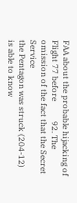FAA about the probable hijacking of Flight 77 before          92. The omission of the fact that the Secret Service
the Pentagon was struck (204-12)                              is able to know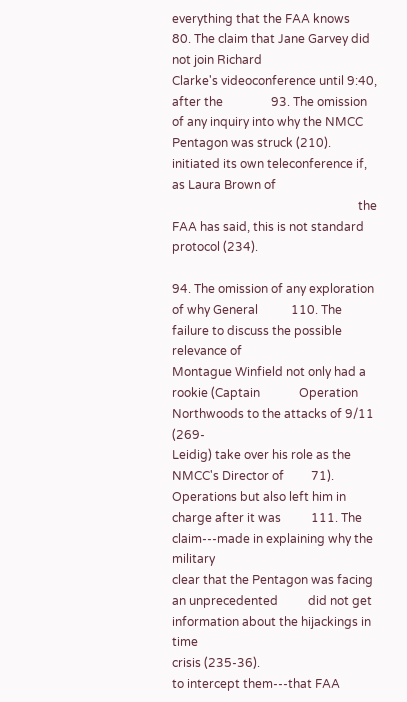everything that the FAA knows
80. The claim that Jane Garvey did not join Richard
Clarke's videoconference until 9:40, after the                93. The omission of any inquiry into why the NMCC
Pentagon was struck (210).                                    initiated its own teleconference if, as Laura Brown of
                                                              the FAA has said, this is not standard protocol (234).

94. The omission of any exploration of why General           110. The failure to discuss the possible relevance of
Montague Winfield not only had a rookie (Captain             Operation Northwoods to the attacks of 9/11 (269-
Leidig) take over his role as the NMCC's Director of         71).
Operations but also left him in charge after it was          111. The claim---made in explaining why the military
clear that the Pentagon was facing an unprecedented          did not get information about the hijackings in time
crisis (235-36).                                             to intercept them---that FAA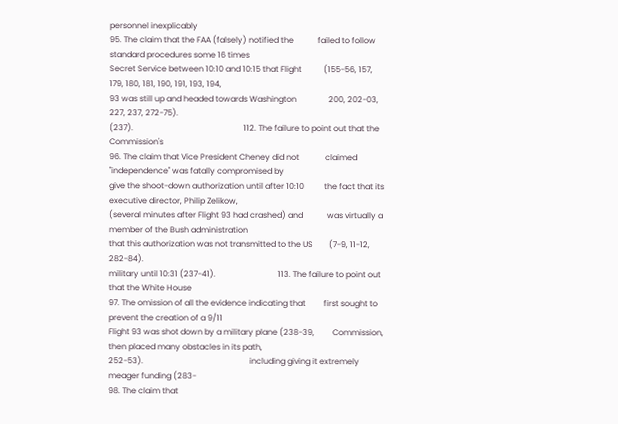personnel inexplicably
95. The claim that the FAA (falsely) notified the            failed to follow standard procedures some 16 times
Secret Service between 10:10 and 10:15 that Flight           (155-56, 157, 179, 180, 181, 190, 191, 193, 194,
93 was still up and headed towards Washington                200, 202-03, 227, 237, 272-75).
(237).                                                       112. The failure to point out that the Commission's
96. The claim that Vice President Cheney did not             claimed "independence" was fatally compromised by
give the shoot-down authorization until after 10:10          the fact that its executive director, Philip Zelikow,
(several minutes after Flight 93 had crashed) and            was virtually a member of the Bush administration
that this authorization was not transmitted to the US        (7-9, 11-12, 282-84).
military until 10:31 (237-41).                               113. The failure to point out that the White House
97. The omission of all the evidence indicating that         first sought to prevent the creation of a 9/11
Flight 93 was shot down by a military plane (238-39,         Commission, then placed many obstacles in its path,
252-53).                                                     including giving it extremely meager funding (283-
98. The claim that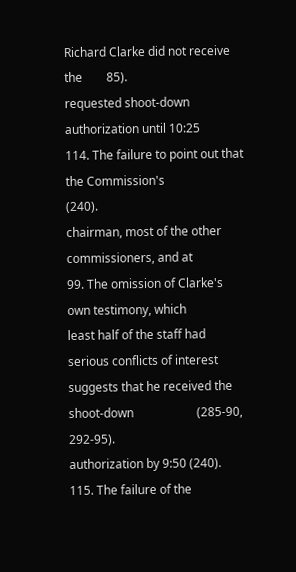Richard Clarke did not receive the        85).
requested shoot-down authorization until 10:25               114. The failure to point out that the Commission's
(240).                                                       chairman, most of the other commissioners, and at
99. The omission of Clarke's own testimony, which            least half of the staff had serious conflicts of interest
suggests that he received the shoot-down                     (285-90, 292-95).
authorization by 9:50 (240).                                 115. The failure of the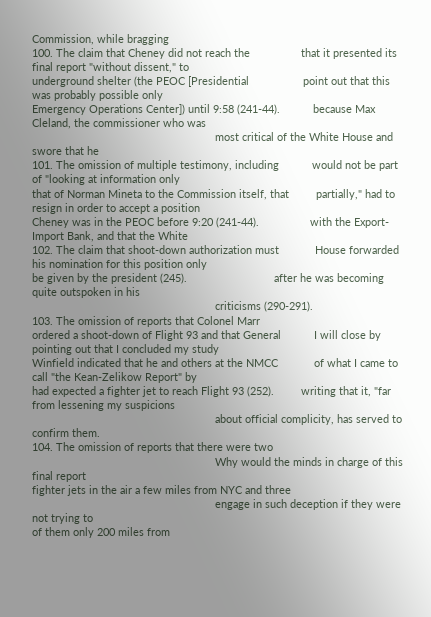Commission, while bragging
100. The claim that Cheney did not reach the                 that it presented its final report "without dissent," to
underground shelter (the PEOC [Presidential                  point out that this was probably possible only
Emergency Operations Center]) until 9:58 (241-44).           because Max Cleland, the commissioner who was
                                                             most critical of the White House and swore that he
101. The omission of multiple testimony, including           would not be part of "looking at information only
that of Norman Mineta to the Commission itself, that         partially," had to resign in order to accept a position
Cheney was in the PEOC before 9:20 (241-44).                 with the Export-Import Bank, and that the White
102. The claim that shoot-down authorization must            House forwarded his nomination for this position only
be given by the president (245).                             after he was becoming quite outspoken in his
                                                             criticisms (290-291).
103. The omission of reports that Colonel Marr
ordered a shoot-down of Flight 93 and that General           I will close by pointing out that I concluded my study
Winfield indicated that he and others at the NMCC            of what I came to call "the Kean-Zelikow Report" by
had expected a fighter jet to reach Flight 93 (252).         writing that it, "far from lessening my suspicions
                                                             about official complicity, has served to confirm them.
104. The omission of reports that there were two
                                                             Why would the minds in charge of this final report
fighter jets in the air a few miles from NYC and three
                                                             engage in such deception if they were not trying to
of them only 200 miles from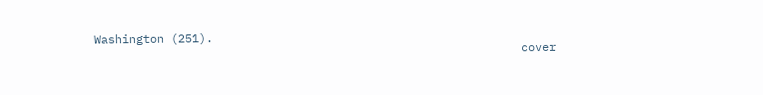Washington (251).
                                                             cover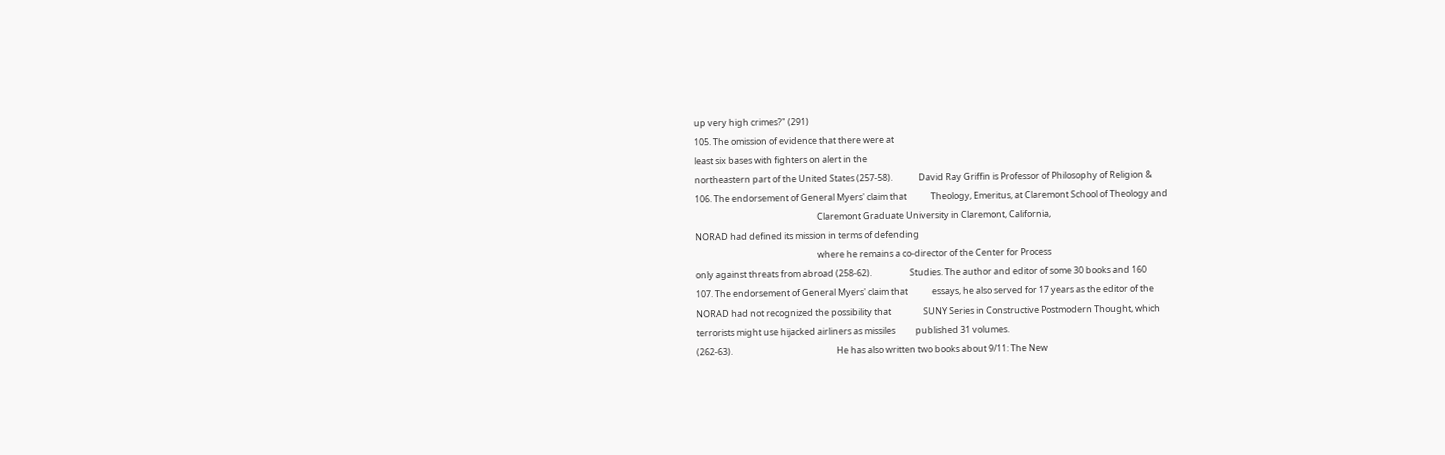up very high crimes?" (291)
105. The omission of evidence that there were at
least six bases with fighters on alert in the
northeastern part of the United States (257-58).             David Ray Griffin is Professor of Philosophy of Religion &
106. The endorsement of General Myers' claim that            Theology, Emeritus, at Claremont School of Theology and
                                                             Claremont Graduate University in Claremont, California,
NORAD had defined its mission in terms of defending
                                                             where he remains a co-director of the Center for Process
only against threats from abroad (258-62).                   Studies. The author and editor of some 30 books and 160
107. The endorsement of General Myers' claim that            essays, he also served for 17 years as the editor of the
NORAD had not recognized the possibility that                SUNY Series in Constructive Postmodern Thought, which
terrorists might use hijacked airliners as missiles          published 31 volumes.
(262-63).                                                    He has also written two books about 9/11: The New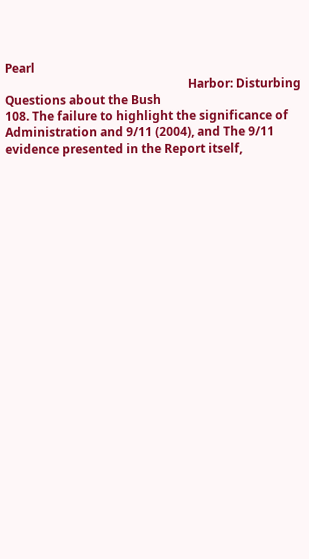Pearl
                                                             Harbor: Disturbing Questions about the Bush
108. The failure to highlight the significance of            Administration and 9/11 (2004), and The 9/11
evidence presented in the Report itself,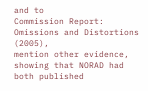and to              Commission Report: Omissions and Distortions (2005),
mention other evidence, showing that NORAD had               both published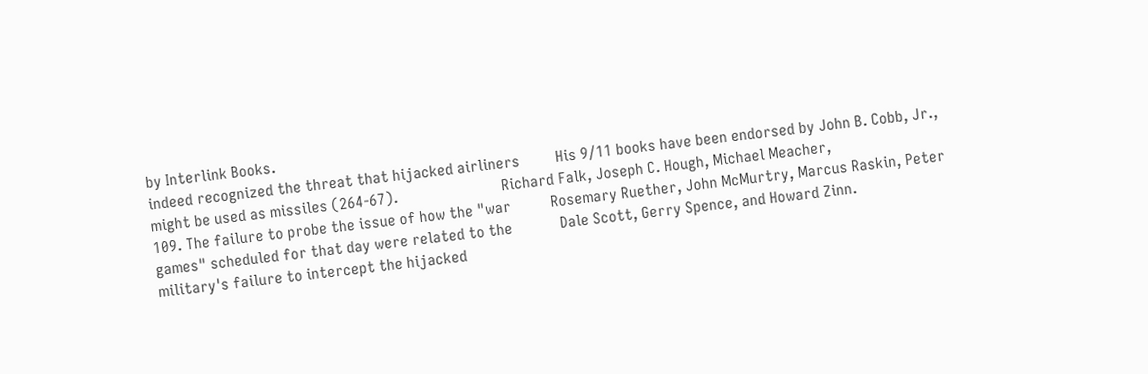by Interlink Books.
indeed recognized the threat that hijacked airliners         His 9/11 books have been endorsed by John B. Cobb, Jr.,
might be used as missiles (264-67).                          Richard Falk, Joseph C. Hough, Michael Meacher,
109. The failure to probe the issue of how the "war          Rosemary Ruether, John McMurtry, Marcus Raskin, Peter
games" scheduled for that day were related to the            Dale Scott, Gerry Spence, and Howard Zinn.
military's failure to intercept the hijacked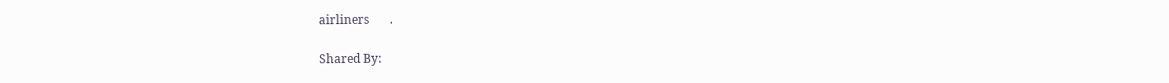airliners       .

Shared By: